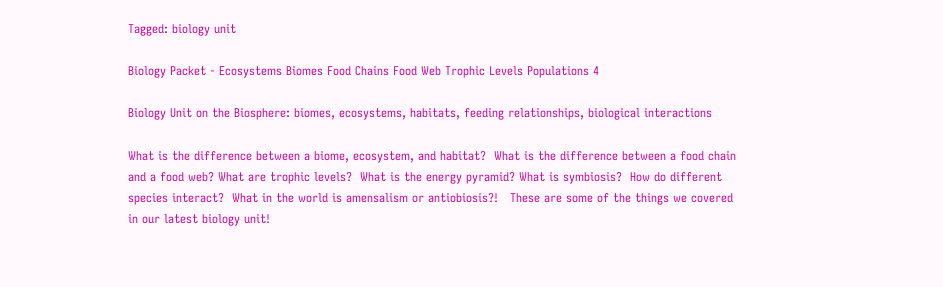Tagged: biology unit

Biology Packet - Ecosystems Biomes Food Chains Food Web Trophic Levels Populations 4

Biology Unit on the Biosphere: biomes, ecosystems, habitats, feeding relationships, biological interactions

What is the difference between a biome, ecosystem, and habitat?  What is the difference between a food chain and a food web? What are trophic levels?  What is the energy pyramid? What is symbiosis?  How do different species interact?  What in the world is amensalism or antiobiosis?!   These are some of the things we covered in our latest biology unit!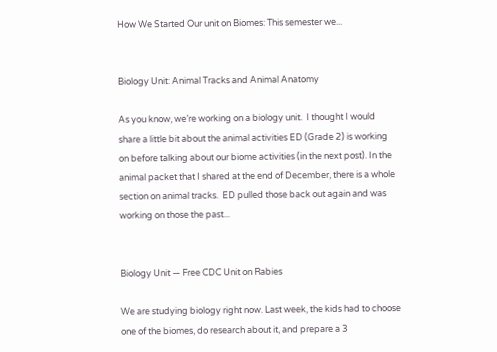How We Started Our unit on Biomes: This semester we...


Biology Unit: Animal Tracks and Animal Anatomy

As you know, we’re working on a biology unit.  I thought I would share a little bit about the animal activities ED (Grade 2) is working on before talking about our biome activities (in the next post). In the animal packet that I shared at the end of December, there is a whole section on animal tracks.  ED pulled those back out again and was working on those the past...


Biology Unit — Free CDC Unit on Rabies

We are studying biology right now. Last week, the kids had to choose one of the biomes, do research about it, and prepare a 3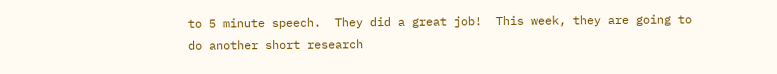to 5 minute speech.  They did a great job!  This week, they are going to do another short research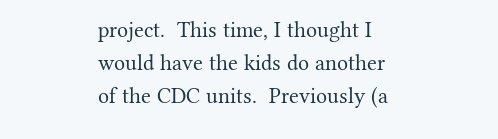project.  This time, I thought I would have the kids do another of the CDC units.  Previously (a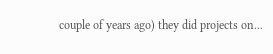couple of years ago) they did projects on...